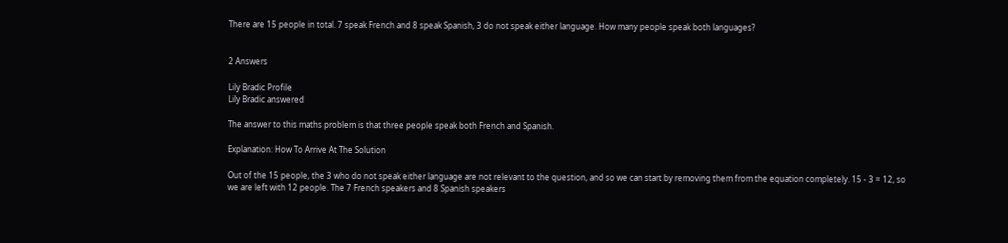There are 15 people in total. 7 speak French and 8 speak Spanish, 3 do not speak either language. How many people speak both languages?


2 Answers

Lily Bradic Profile
Lily Bradic answered

The answer to this maths problem is that three people speak both French and Spanish.

Explanation: How To Arrive At The Solution

Out of the 15 people, the 3 who do not speak either language are not relevant to the question, and so we can start by removing them from the equation completely. 15 - 3 = 12, so we are left with 12 people. The 7 French speakers and 8 Spanish speakers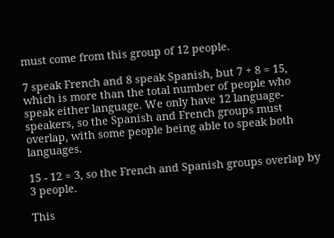must come from this group of 12 people.

7 speak French and 8 speak Spanish, but 7 + 8 = 15, which is more than the total number of people who speak either language. We only have 12 language-speakers, so the Spanish and French groups must overlap, with some people being able to speak both languages.

15 - 12 = 3, so the French and Spanish groups overlap by 3 people.

This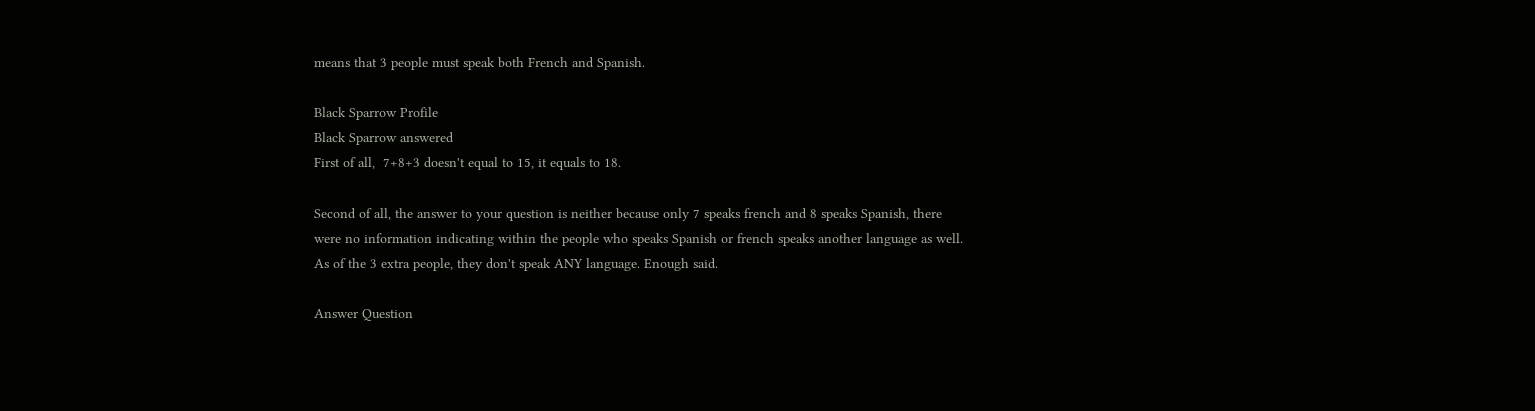means that 3 people must speak both French and Spanish.

Black Sparrow Profile
Black Sparrow answered
First of all,  7+8+3 doesn't equal to 15, it equals to 18.

Second of all, the answer to your question is neither because only 7 speaks french and 8 speaks Spanish, there were no information indicating within the people who speaks Spanish or french speaks another language as well. As of the 3 extra people, they don't speak ANY language. Enough said.

Answer Question